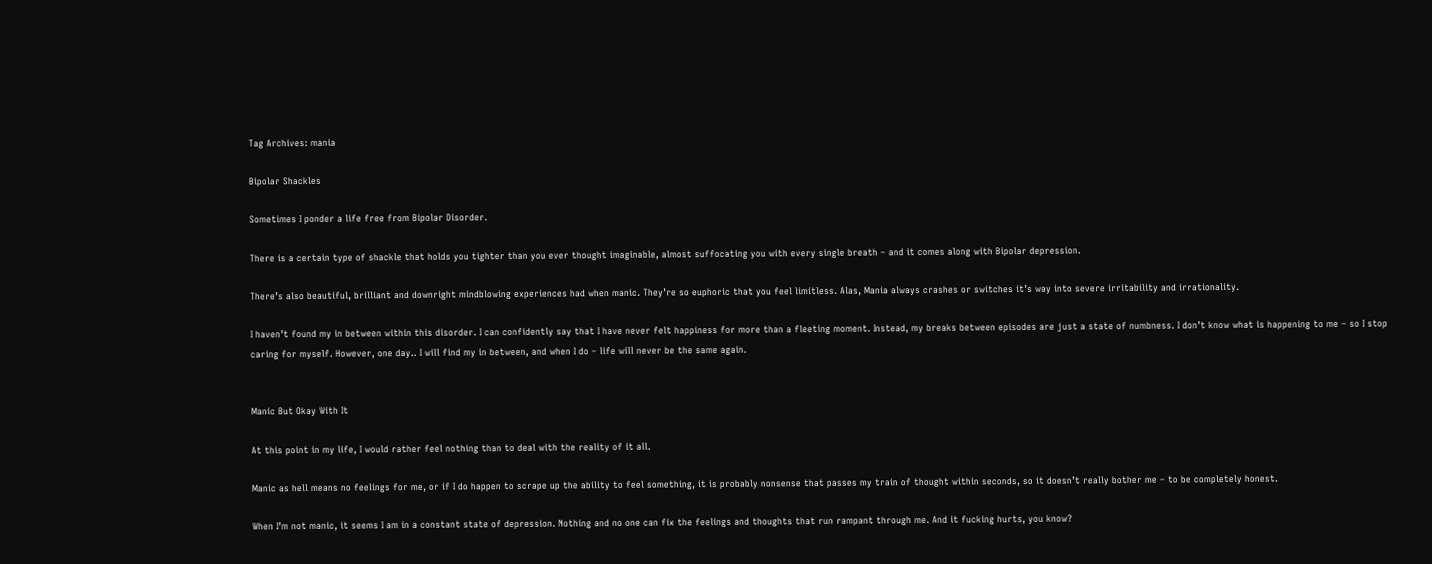Tag Archives: mania

Bipolar Shackles

Sometimes I ponder a life free from Bipolar Disorder.

There is a certain type of shackle that holds you tighter than you ever thought imaginable, almost suffocating you with every single breath – and it comes along with Bipolar depression.

There’s also beautiful, brilliant and downright mindblowing experiences had when manic. They’re so euphoric that you feel limitless. Alas, Mania always crashes or switches it’s way into severe irritability and irrationality.

I haven’t found my in between within this disorder. I can confidently say that I have never felt happiness for more than a fleeting moment. Instead, my breaks between episodes are just a state of numbness. I don’t know what is happening to me – so I stop caring for myself. However, one day.. I will find my in between, and when I do – life will never be the same again.


Manic But Okay With It

At this point in my life, I would rather feel nothing than to deal with the reality of it all.

Manic as hell means no feelings for me, or if I do happen to scrape up the ability to feel something, it is probably nonsense that passes my train of thought within seconds, so it doesn’t really bother me – to be completely honest.

When I’m not manic, it seems I am in a constant state of depression. Nothing and no one can fix the feelings and thoughts that run rampant through me. And it fucking hurts, you know?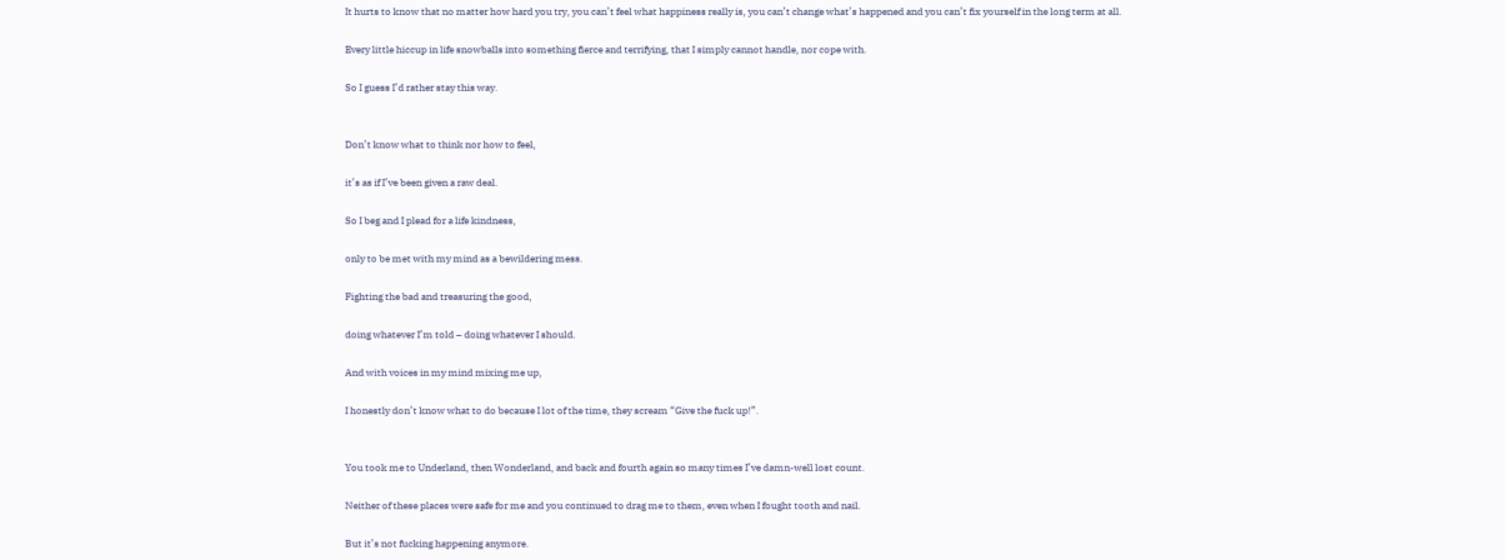It hurts to know that no matter how hard you try, you can’t feel what happiness really is, you can’t change what’s happened and you can’t fix yourself in the long term at all.

Every little hiccup in life snowballs into something fierce and terrifying, that I simply cannot handle, nor cope with.

So I guess I’d rather stay this way.


Don’t know what to think nor how to feel,

it’s as if I’ve been given a raw deal.

So I beg and I plead for a life kindness,

only to be met with my mind as a bewildering mess.

Fighting the bad and treasuring the good,

doing whatever I’m told – doing whatever I should.

And with voices in my mind mixing me up,

I honestly don’t know what to do because I lot of the time, they scream “Give the fuck up!”.


You took me to Underland, then Wonderland, and back and fourth again so many times I’ve damn-well lost count.

Neither of these places were safe for me and you continued to drag me to them, even when I fought tooth and nail.

But it’s not fucking happening anymore.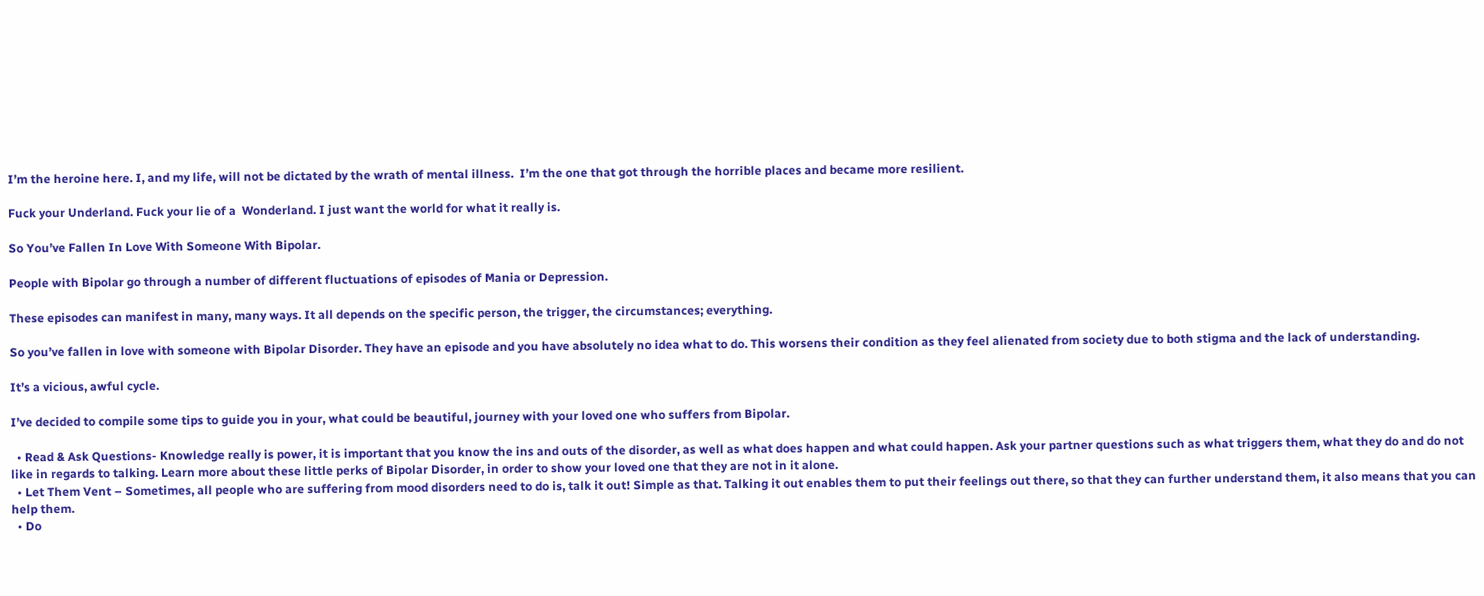I’m the heroine here. I, and my life, will not be dictated by the wrath of mental illness.  I’m the one that got through the horrible places and became more resilient.

Fuck your Underland. Fuck your lie of a  Wonderland. I just want the world for what it really is.

So You’ve Fallen In Love With Someone With Bipolar.

People with Bipolar go through a number of different fluctuations of episodes of Mania or Depression.

These episodes can manifest in many, many ways. It all depends on the specific person, the trigger, the circumstances; everything.

So you’ve fallen in love with someone with Bipolar Disorder. They have an episode and you have absolutely no idea what to do. This worsens their condition as they feel alienated from society due to both stigma and the lack of understanding.

It’s a vicious, awful cycle.

I’ve decided to compile some tips to guide you in your, what could be beautiful, journey with your loved one who suffers from Bipolar.

  • Read & Ask Questions- Knowledge really is power, it is important that you know the ins and outs of the disorder, as well as what does happen and what could happen. Ask your partner questions such as what triggers them, what they do and do not like in regards to talking. Learn more about these little perks of Bipolar Disorder, in order to show your loved one that they are not in it alone.
  • Let Them Vent – Sometimes, all people who are suffering from mood disorders need to do is, talk it out! Simple as that. Talking it out enables them to put their feelings out there, so that they can further understand them, it also means that you can help them.
  • Do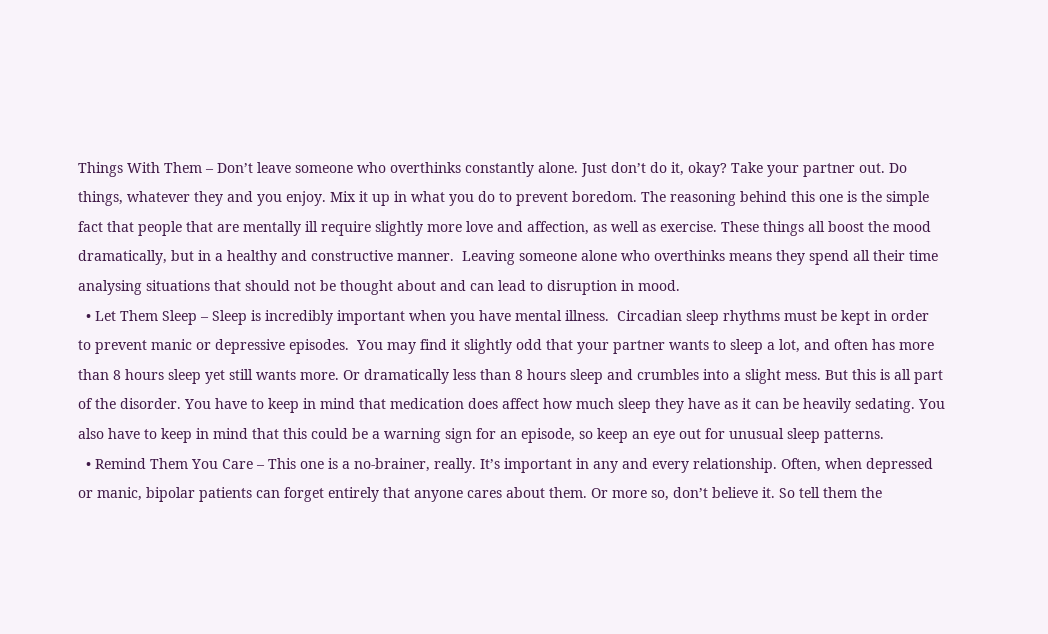Things With Them – Don’t leave someone who overthinks constantly alone. Just don’t do it, okay? Take your partner out. Do things, whatever they and you enjoy. Mix it up in what you do to prevent boredom. The reasoning behind this one is the simple fact that people that are mentally ill require slightly more love and affection, as well as exercise. These things all boost the mood dramatically, but in a healthy and constructive manner.  Leaving someone alone who overthinks means they spend all their time analysing situations that should not be thought about and can lead to disruption in mood.
  • Let Them Sleep – Sleep is incredibly important when you have mental illness.  Circadian sleep rhythms must be kept in order to prevent manic or depressive episodes.  You may find it slightly odd that your partner wants to sleep a lot, and often has more than 8 hours sleep yet still wants more. Or dramatically less than 8 hours sleep and crumbles into a slight mess. But this is all part of the disorder. You have to keep in mind that medication does affect how much sleep they have as it can be heavily sedating. You also have to keep in mind that this could be a warning sign for an episode, so keep an eye out for unusual sleep patterns.
  • Remind Them You Care – This one is a no-brainer, really. It’s important in any and every relationship. Often, when depressed or manic, bipolar patients can forget entirely that anyone cares about them. Or more so, don’t believe it. So tell them the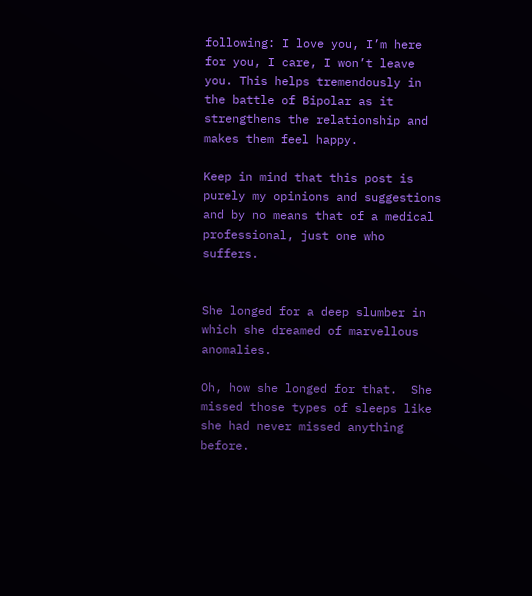following: I love you, I’m here for you, I care, I won’t leave you. This helps tremendously in the battle of Bipolar as it strengthens the relationship and makes them feel happy.

Keep in mind that this post is purely my opinions and suggestions and by no means that of a medical professional, just one who suffers.


She longed for a deep slumber in which she dreamed of marvellous anomalies.

Oh, how she longed for that.  She missed those types of sleeps like she had never missed anything before.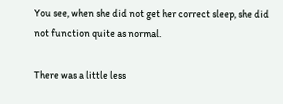You see, when she did not get her correct sleep, she did not function quite as normal.

There was a little less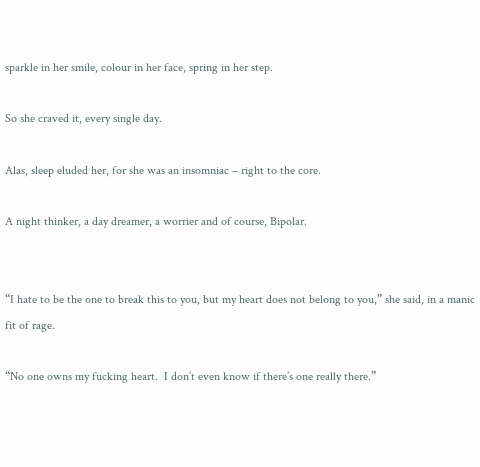sparkle in her smile, colour in her face, spring in her step.

So she craved it, every single day.

Alas, sleep eluded her, for she was an insomniac – right to the core.

A night thinker, a day dreamer, a worrier and of course, Bipolar.


“I hate to be the one to break this to you, but my heart does not belong to you,” she said, in a manic fit of rage.

“No one owns my fucking heart.  I don’t even know if there’s one really there.”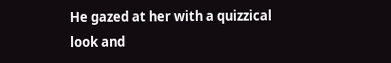He gazed at her with a quizzical look and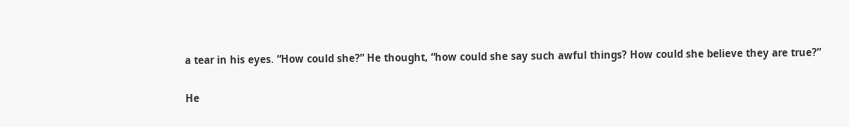a tear in his eyes. “How could she?” He thought, “how could she say such awful things? How could she believe they are true?”

He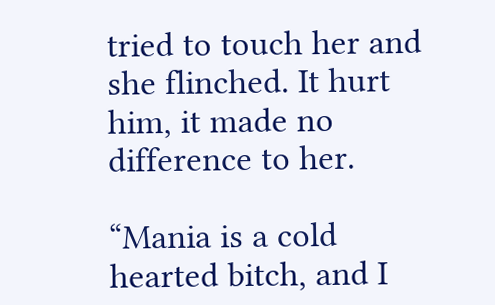tried to touch her and she flinched. It hurt him, it made no difference to her.

“Mania is a cold hearted bitch, and I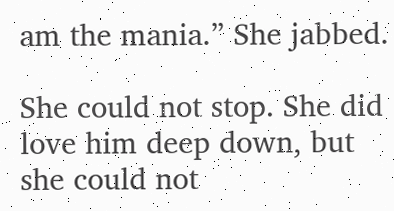am the mania.” She jabbed.

She could not stop. She did love him deep down, but she could not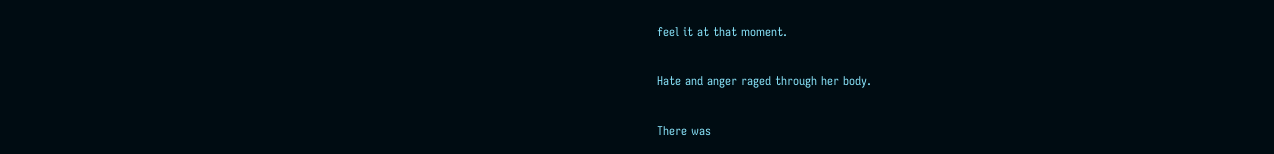feel it at that moment.

Hate and anger raged through her body.

There was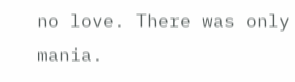no love. There was only mania.